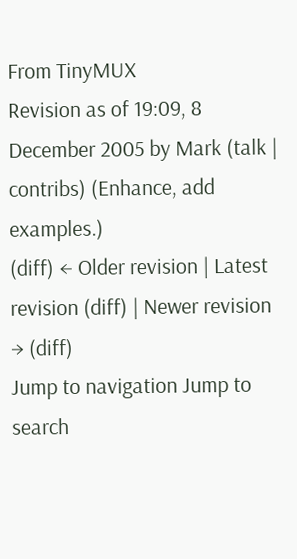From TinyMUX
Revision as of 19:09, 8 December 2005 by Mark (talk | contribs) (Enhance, add examples.)
(diff) ← Older revision | Latest revision (diff) | Newer revision → (diff)
Jump to navigation Jump to search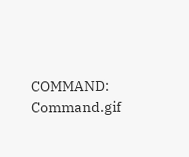COMMAND: Command.gif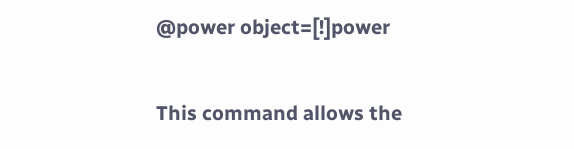@power object=[!]power

This command allows the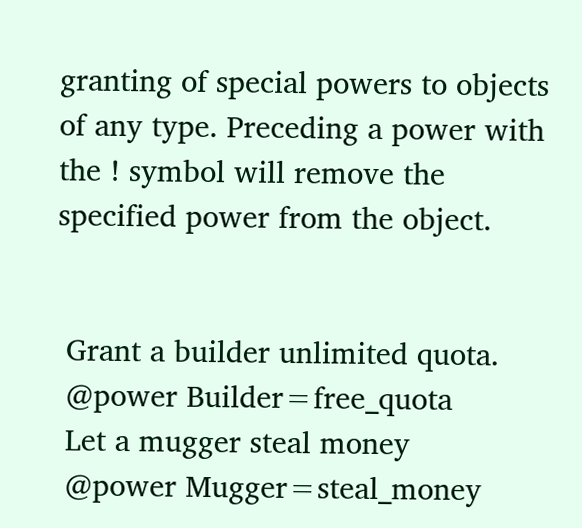granting of special powers to objects of any type. Preceding a power with the ! symbol will remove the specified power from the object.


 Grant a builder unlimited quota.
 @power Builder=free_quota
 Let a mugger steal money
 @power Mugger=steal_money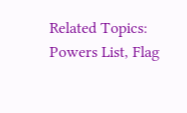Related Topics: Powers List, Flag